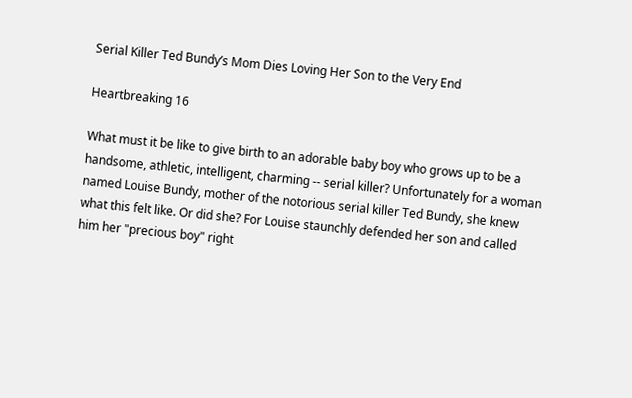Serial Killer Ted Bundy’s Mom Dies Loving Her Son to the Very End

Heartbreaking 16

What must it be like to give birth to an adorable baby boy who grows up to be a handsome, athletic, intelligent, charming -- serial killer? Unfortunately for a woman named Louise Bundy, mother of the notorious serial killer Ted Bundy, she knew what this felt like. Or did she? For Louise staunchly defended her son and called him her "precious boy" right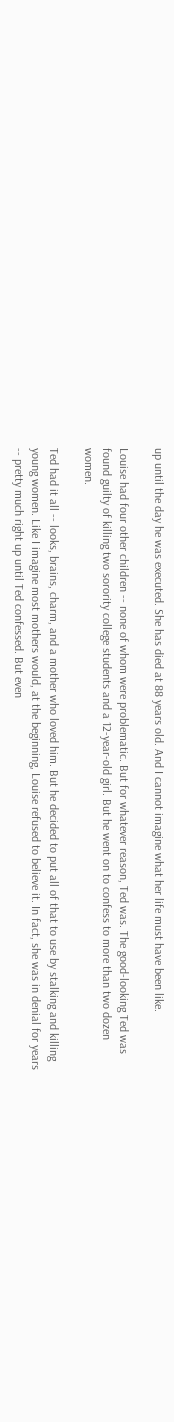up until the day he was executed. She has died at 88 years old. And I cannot imagine what her life must have been like.

Louise had four other children -- none of whom were problematic. But for whatever reason, Ted was. The good-looking Ted was found guilty of killing two sorority college students and a 12-year-old girl. But he went on to confess to more than two dozen women.

Ted had it all -- looks, brains, charm, and a mother who loved him. But he decided to put all of that to use by stalking and killing young women. Like I imagine most mothers would, at the beginning, Louise refused to believe it. In fact, she was in denial for years -- pretty much right up until Ted confessed. But even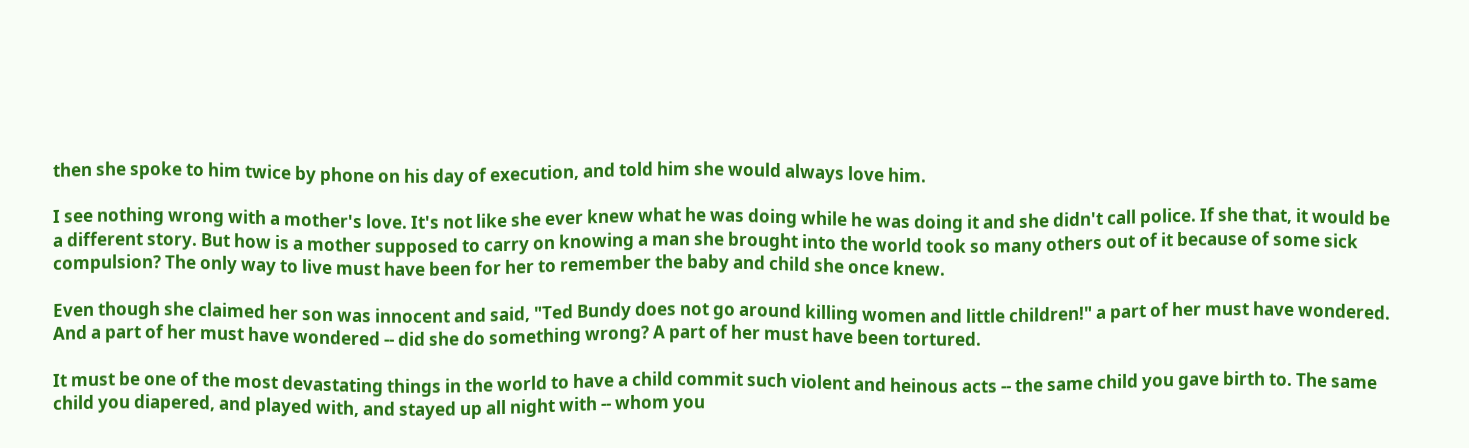then she spoke to him twice by phone on his day of execution, and told him she would always love him.

I see nothing wrong with a mother's love. It's not like she ever knew what he was doing while he was doing it and she didn't call police. If she that, it would be a different story. But how is a mother supposed to carry on knowing a man she brought into the world took so many others out of it because of some sick compulsion? The only way to live must have been for her to remember the baby and child she once knew.

Even though she claimed her son was innocent and said, "Ted Bundy does not go around killing women and little children!" a part of her must have wondered. And a part of her must have wondered -- did she do something wrong? A part of her must have been tortured.

It must be one of the most devastating things in the world to have a child commit such violent and heinous acts -- the same child you gave birth to. The same child you diapered, and played with, and stayed up all night with -- whom you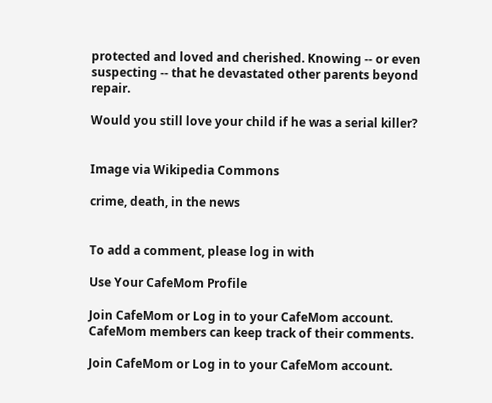protected and loved and cherished. Knowing -- or even suspecting -- that he devastated other parents beyond repair.

Would you still love your child if he was a serial killer?


Image via Wikipedia Commons

crime, death, in the news


To add a comment, please log in with

Use Your CafeMom Profile

Join CafeMom or Log in to your CafeMom account. CafeMom members can keep track of their comments.

Join CafeMom or Log in to your CafeMom account.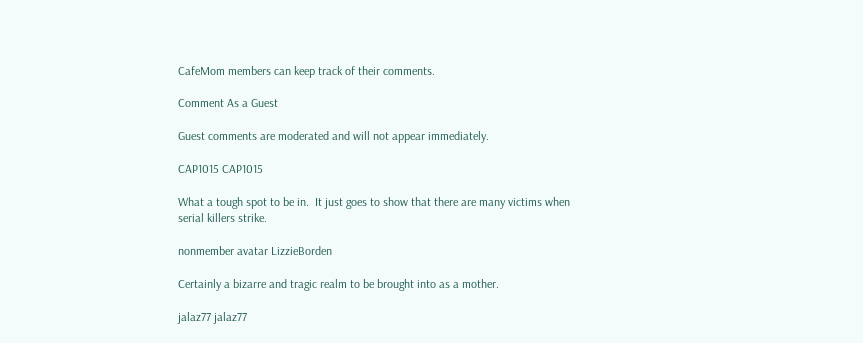CafeMom members can keep track of their comments.

Comment As a Guest

Guest comments are moderated and will not appear immediately.

CAP1015 CAP1015

What a tough spot to be in.  It just goes to show that there are many victims when serial killers strike.

nonmember avatar LizzieBorden

Certainly a bizarre and tragic realm to be brought into as a mother.

jalaz77 jalaz77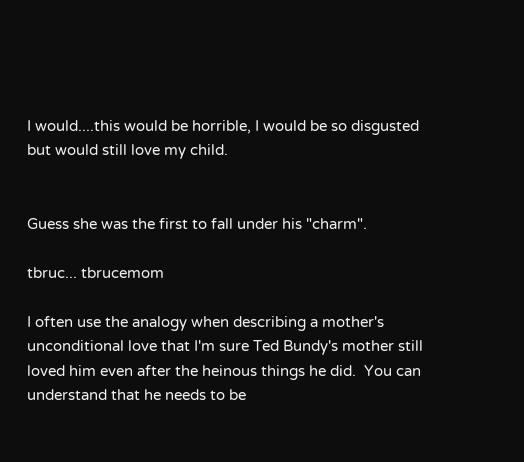I would....this would be horrible, I would be so disgusted but would still love my child.


Guess she was the first to fall under his "charm".

tbruc... tbrucemom

I often use the analogy when describing a mother's unconditional love that I'm sure Ted Bundy's mother still loved him even after the heinous things he did.  You can understand that he needs to be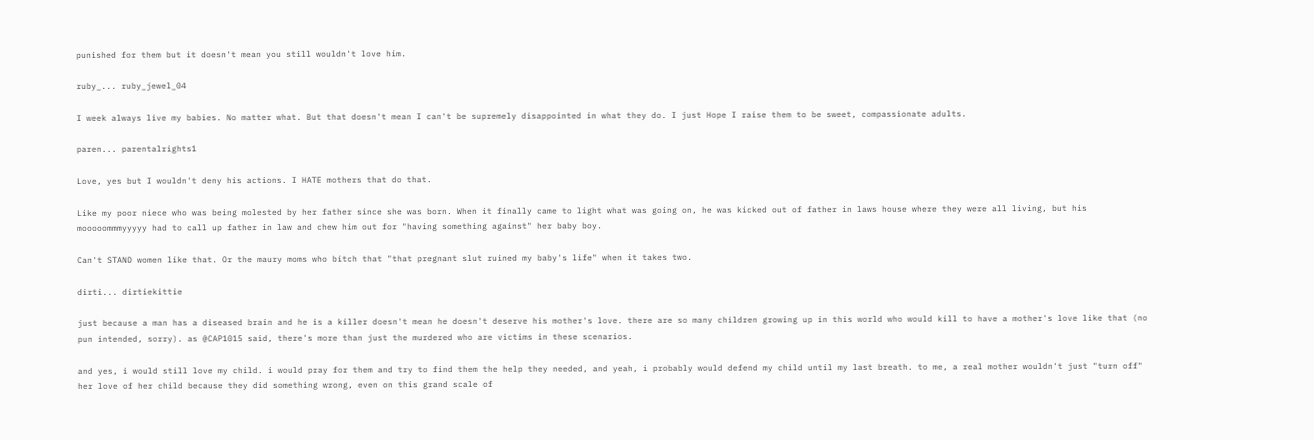punished for them but it doesn't mean you still wouldn't love him.

ruby_... ruby_jewel_04

I week always live my babies. No matter what. But that doesn't mean I can't be supremely disappointed in what they do. I just Hope I raise them to be sweet, compassionate adults.

paren... parentalrights1

Love, yes but I wouldn't deny his actions. I HATE mothers that do that.

Like my poor niece who was being molested by her father since she was born. When it finally came to light what was going on, he was kicked out of father in laws house where they were all living, but his mooooommmyyyyy had to call up father in law and chew him out for "having something against" her baby boy.

Can't STAND women like that. Or the maury moms who bitch that "that pregnant slut ruined my baby's life" when it takes two.

dirti... dirtiekittie

just because a man has a diseased brain and he is a killer doesn't mean he doesn't deserve his mother's love. there are so many children growing up in this world who would kill to have a mother's love like that (no pun intended, sorry). as @CAP1015 said, there's more than just the murdered who are victims in these scenarios.

and yes, i would still love my child. i would pray for them and try to find them the help they needed, and yeah, i probably would defend my child until my last breath. to me, a real mother wouldn't just "turn off" her love of her child because they did something wrong, even on this grand scale of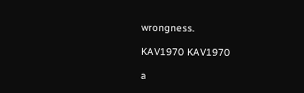wrongness.

KAV1970 KAV1970

a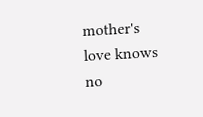mother's love knows no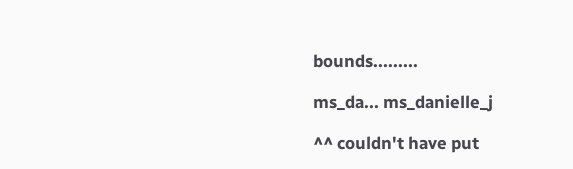bounds.........

ms_da... ms_danielle_j

^^ couldn't have put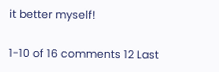it better myself!

1-10 of 16 comments 12 Last